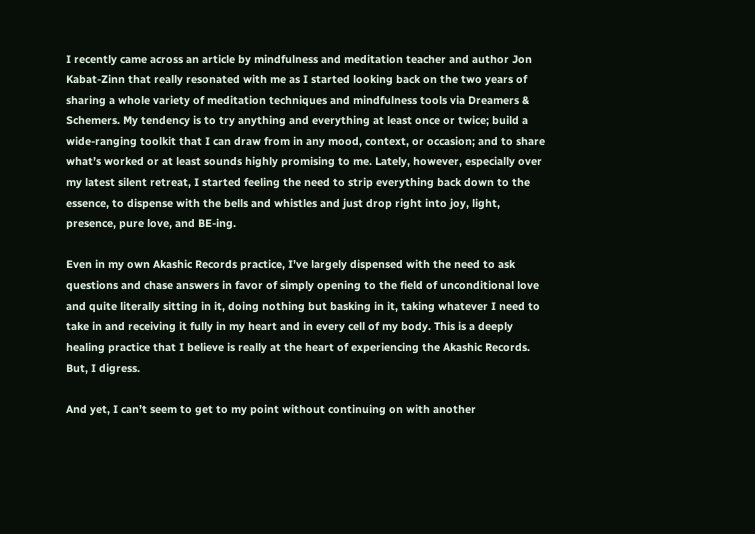I recently came across an article by mindfulness and meditation teacher and author Jon Kabat-Zinn that really resonated with me as I started looking back on the two years of sharing a whole variety of meditation techniques and mindfulness tools via Dreamers & Schemers. My tendency is to try anything and everything at least once or twice; build a wide-ranging toolkit that I can draw from in any mood, context, or occasion; and to share what’s worked or at least sounds highly promising to me. Lately, however, especially over my latest silent retreat, I started feeling the need to strip everything back down to the essence, to dispense with the bells and whistles and just drop right into joy, light, presence, pure love, and BE-ing.

Even in my own Akashic Records practice, I’ve largely dispensed with the need to ask questions and chase answers in favor of simply opening to the field of unconditional love and quite literally sitting in it, doing nothing but basking in it, taking whatever I need to take in and receiving it fully in my heart and in every cell of my body. This is a deeply healing practice that I believe is really at the heart of experiencing the Akashic Records. But, I digress.

And yet, I can’t seem to get to my point without continuing on with another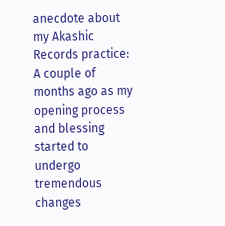anecdote about my Akashic Records practice: A couple of months ago as my opening process and blessing started to undergo tremendous changes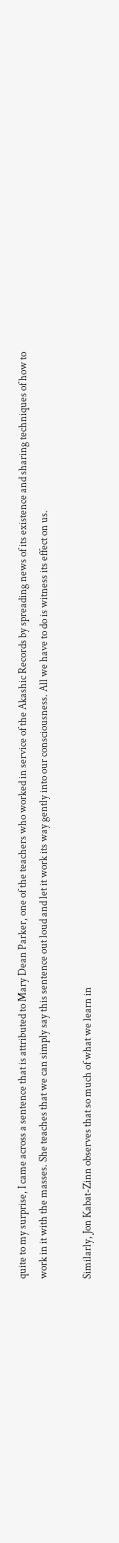quite to my surprise, I came across a sentence that is attributed to Mary Dean Parker, one of the teachers who worked in service of the Akashic Records by spreading news of its existence and sharing techniques of how to work in it with the masses. She teaches that we can simply say this sentence out loud and let it work its way gently into our consciousness. All we have to do is witness its effect on us.

Similarly, Jon Kabat-Zinn observes that so much of what we learn in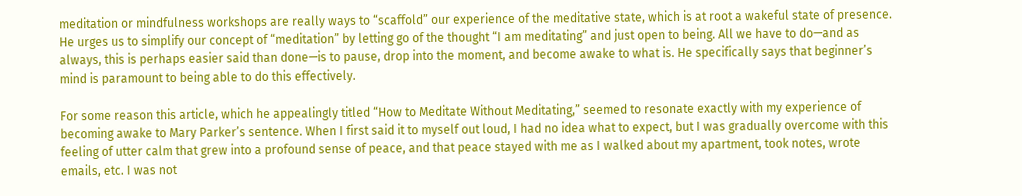meditation or mindfulness workshops are really ways to “scaffold” our experience of the meditative state, which is at root a wakeful state of presence. He urges us to simplify our concept of “meditation” by letting go of the thought “I am meditating” and just open to being. All we have to do—and as always, this is perhaps easier said than done—is to pause, drop into the moment, and become awake to what is. He specifically says that beginner’s mind is paramount to being able to do this effectively.

For some reason this article, which he appealingly titled “How to Meditate Without Meditating,” seemed to resonate exactly with my experience of becoming awake to Mary Parker’s sentence. When I first said it to myself out loud, I had no idea what to expect, but I was gradually overcome with this feeling of utter calm that grew into a profound sense of peace, and that peace stayed with me as I walked about my apartment, took notes, wrote emails, etc. I was not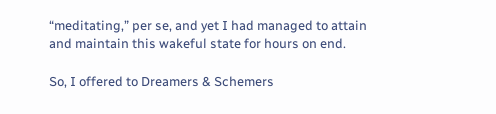“meditating,” per se, and yet I had managed to attain and maintain this wakeful state for hours on end.

So, I offered to Dreamers & Schemers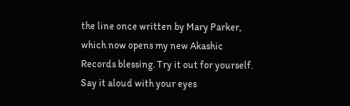the line once written by Mary Parker, which now opens my new Akashic Records blessing. Try it out for yourself. Say it aloud with your eyes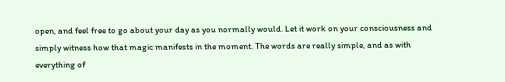open, and feel free to go about your day as you normally would. Let it work on your consciousness and simply witness how that magic manifests in the moment. The words are really simple, and as with everything of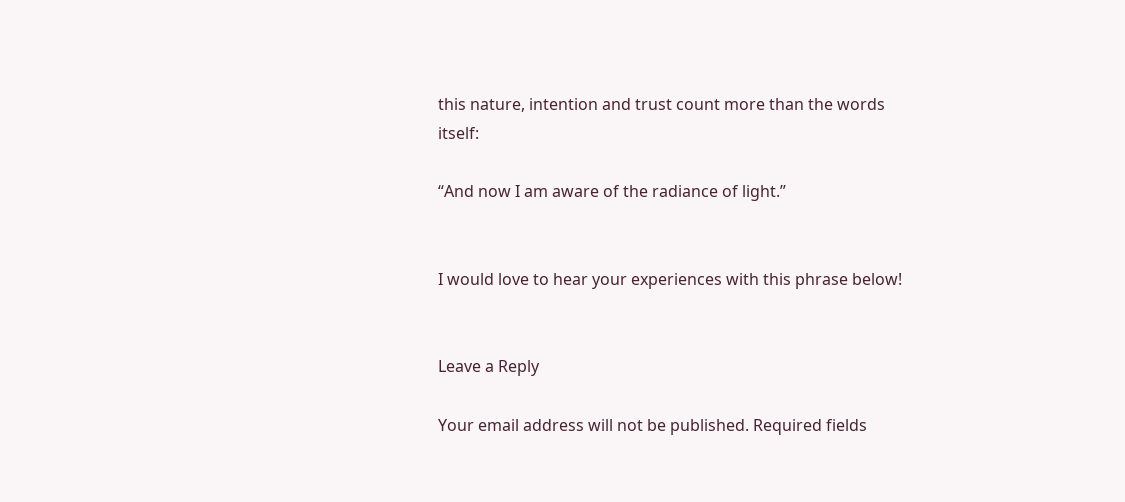this nature, intention and trust count more than the words itself:

“And now I am aware of the radiance of light.”


I would love to hear your experiences with this phrase below!


Leave a Reply

Your email address will not be published. Required fields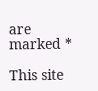are marked *

This site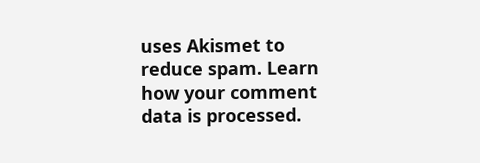uses Akismet to reduce spam. Learn how your comment data is processed.